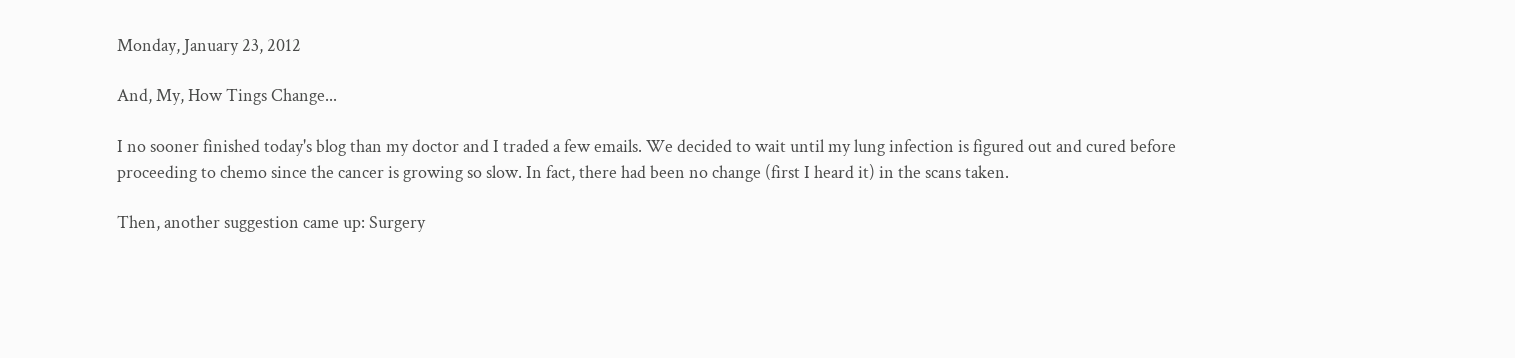Monday, January 23, 2012

And, My, How Tings Change...

I no sooner finished today's blog than my doctor and I traded a few emails. We decided to wait until my lung infection is figured out and cured before proceeding to chemo since the cancer is growing so slow. In fact, there had been no change (first I heard it) in the scans taken.

Then, another suggestion came up: Surgery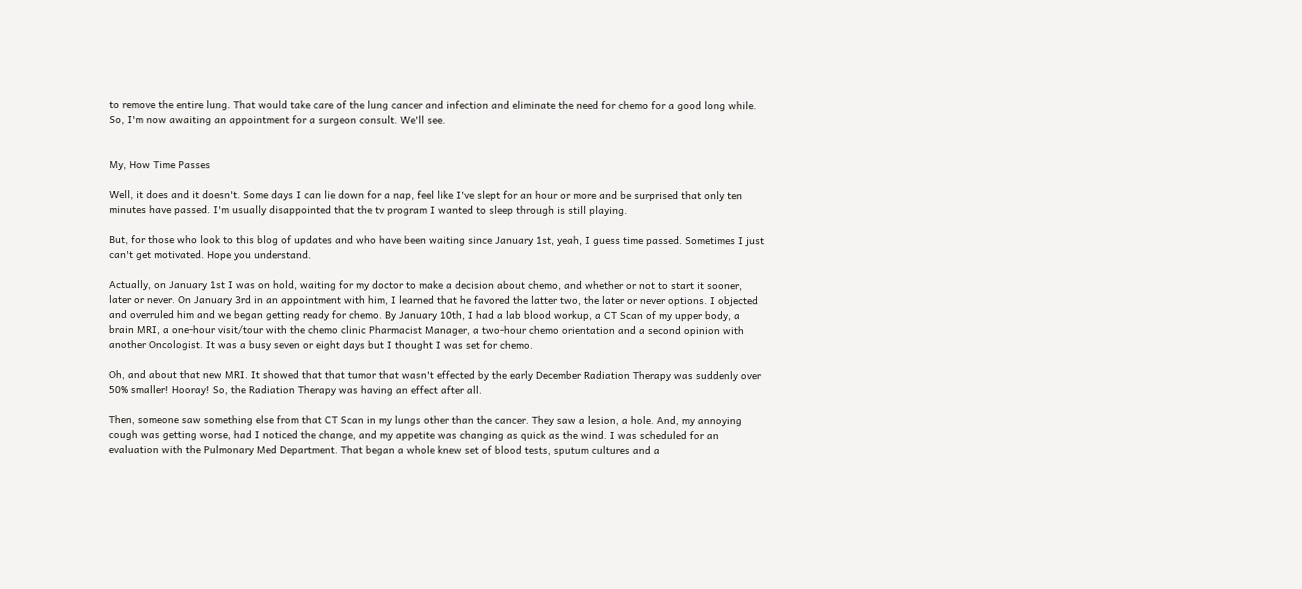to remove the entire lung. That would take care of the lung cancer and infection and eliminate the need for chemo for a good long while. So, I'm now awaiting an appointment for a surgeon consult. We'll see.


My, How Time Passes

Well, it does and it doesn't. Some days I can lie down for a nap, feel like I've slept for an hour or more and be surprised that only ten minutes have passed. I'm usually disappointed that the tv program I wanted to sleep through is still playing.

But, for those who look to this blog of updates and who have been waiting since January 1st, yeah, I guess time passed. Sometimes I just can't get motivated. Hope you understand.

Actually, on January 1st I was on hold, waiting for my doctor to make a decision about chemo, and whether or not to start it sooner, later or never. On January 3rd in an appointment with him, I learned that he favored the latter two, the later or never options. I objected and overruled him and we began getting ready for chemo. By January 10th, I had a lab blood workup, a CT Scan of my upper body, a brain MRI, a one-hour visit/tour with the chemo clinic Pharmacist Manager, a two-hour chemo orientation and a second opinion with another Oncologist. It was a busy seven or eight days but I thought I was set for chemo.

Oh, and about that new MRI. It showed that that tumor that wasn't effected by the early December Radiation Therapy was suddenly over 50% smaller! Hooray! So, the Radiation Therapy was having an effect after all.

Then, someone saw something else from that CT Scan in my lungs other than the cancer. They saw a lesion, a hole. And, my annoying cough was getting worse, had I noticed the change, and my appetite was changing as quick as the wind. I was scheduled for an evaluation with the Pulmonary Med Department. That began a whole knew set of blood tests, sputum cultures and a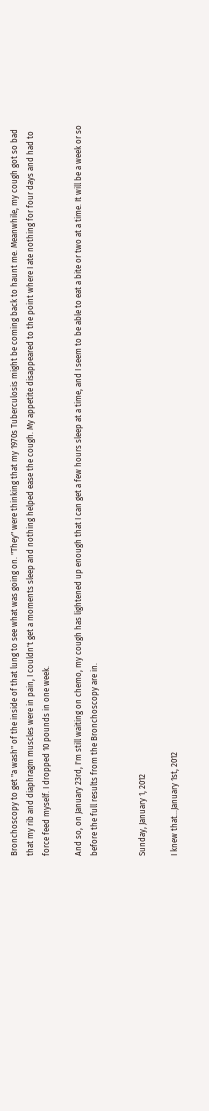Bronchoscopy to get "a wash" of the inside of that lung to see what was going on. "They" were thinking that my 1970s Tuberculosis might be coming back to haunt me. Meanwhile, my cough got so bad that my rib and diaphragm muscles were in pain, I couldn't get a moments sleep and nothing helped ease the cough. My appetite disappeared to the point where I ate nothing for four days and had to force feed myself. I dropped 10 pounds in one week.

And so, on January 23rd, I'm still waiting on chemo, my cough has lightened up enough that I can get a few hours sleep at a time, and I seem to be able to eat a bite or two at a time. It will be a week or so before the full results from the Bronchoscopy are in.


Sunday, January 1, 2012

I knew that...January 1st, 2012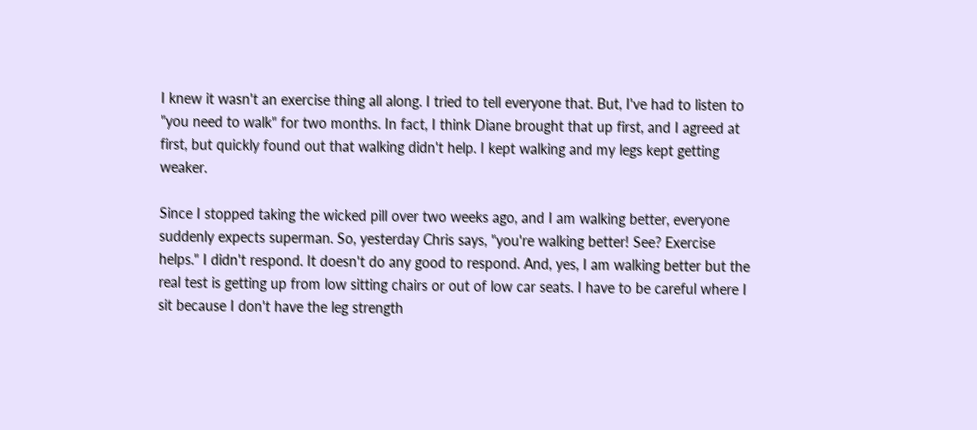I knew it wasn't an exercise thing all along. I tried to tell everyone that. But, I've had to listen to "you need to walk" for two months. In fact, I think Diane brought that up first, and I agreed at first, but quickly found out that walking didn't help. I kept walking and my legs kept getting weaker.

Since I stopped taking the wicked pill over two weeks ago, and I am walking better, everyone suddenly expects superman. So, yesterday Chris says, "you're walking better! See? Exercise helps." I didn't respond. It doesn't do any good to respond. And, yes, I am walking better but the real test is getting up from low sitting chairs or out of low car seats. I have to be careful where I sit because I don't have the leg strength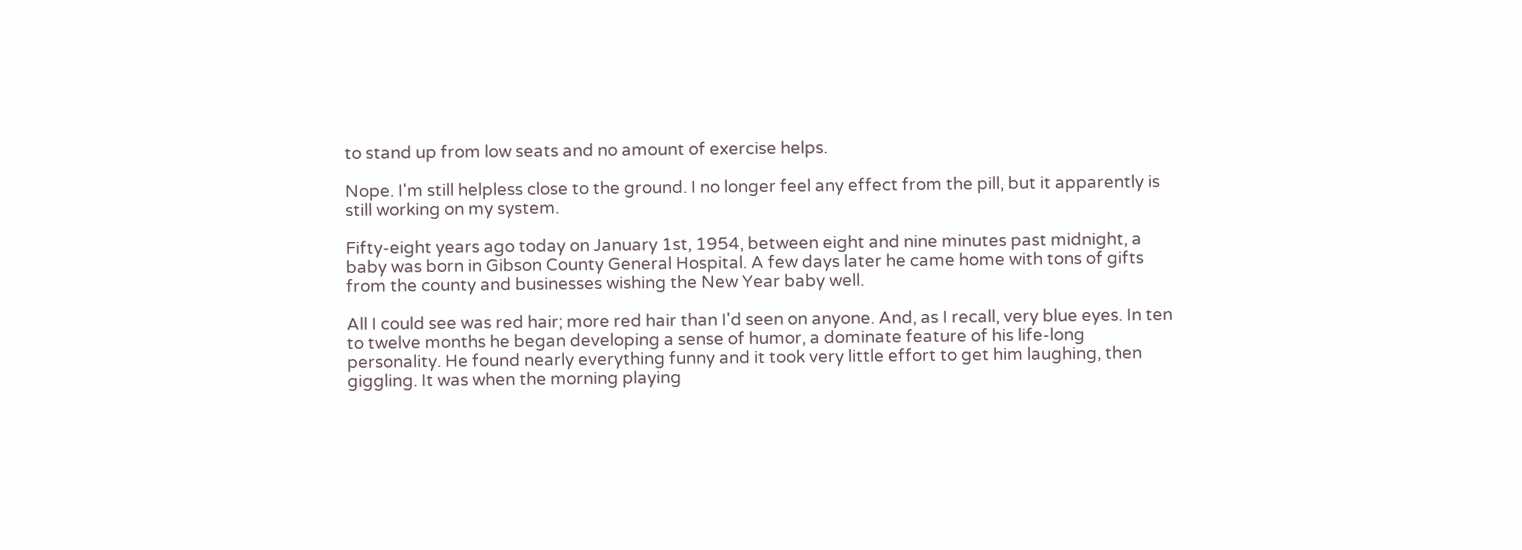to stand up from low seats and no amount of exercise helps.

Nope. I'm still helpless close to the ground. I no longer feel any effect from the pill, but it apparently is still working on my system.

Fifty-eight years ago today on January 1st, 1954, between eight and nine minutes past midnight, a baby was born in Gibson County General Hospital. A few days later he came home with tons of gifts from the county and businesses wishing the New Year baby well.

All I could see was red hair; more red hair than I'd seen on anyone. And, as I recall, very blue eyes. In ten to twelve months he began developing a sense of humor, a dominate feature of his life-long personality. He found nearly everything funny and it took very little effort to get him laughing, then giggling. It was when the morning playing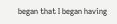began that I began having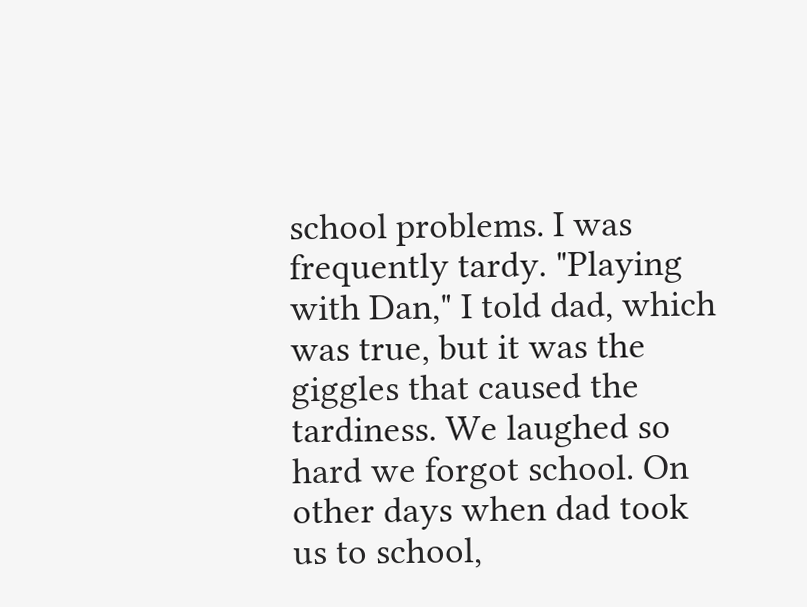school problems. I was frequently tardy. "Playing with Dan," I told dad, which was true, but it was the giggles that caused the tardiness. We laughed so hard we forgot school. On other days when dad took us to school,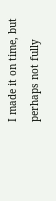I made it on time, but perhaps not fully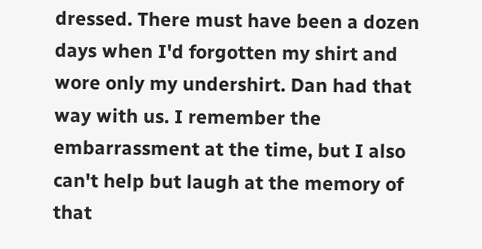dressed. There must have been a dozen days when I'd forgotten my shirt and wore only my undershirt. Dan had that way with us. I remember the embarrassment at the time, but I also can't help but laugh at the memory of that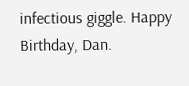infectious giggle. Happy Birthday, Dan.